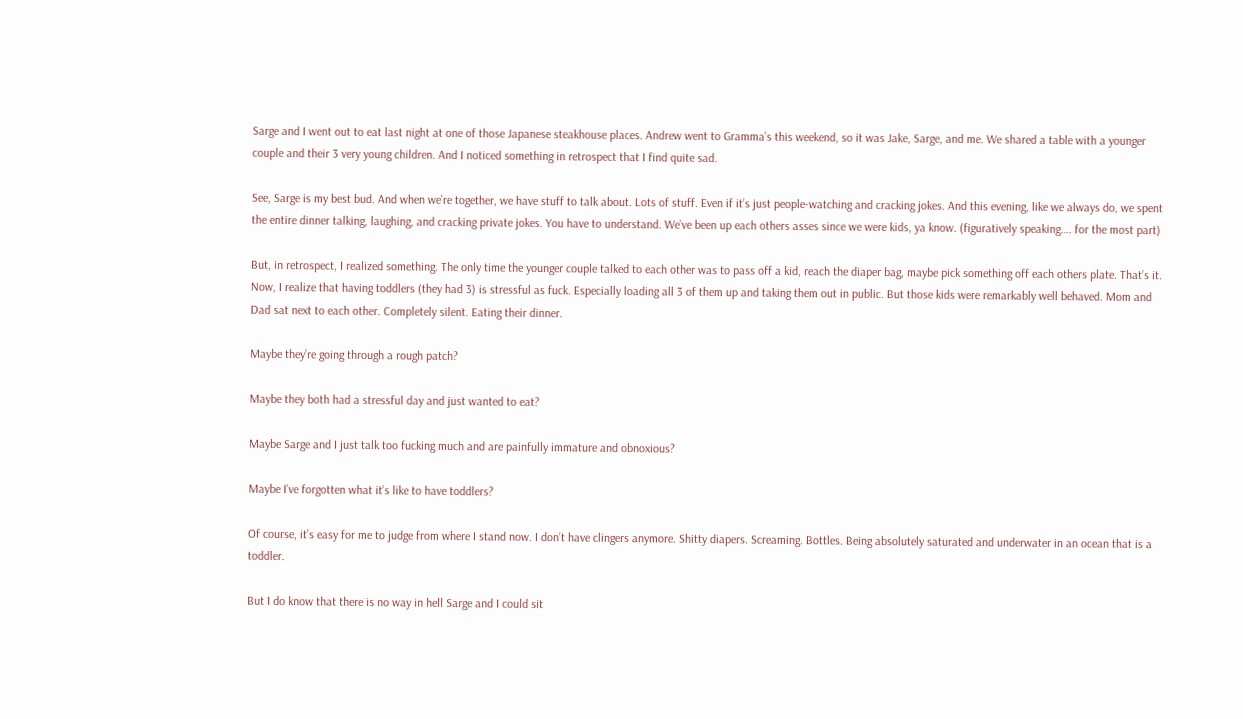Sarge and I went out to eat last night at one of those Japanese steakhouse places. Andrew went to Gramma’s this weekend, so it was Jake, Sarge, and me. We shared a table with a younger couple and their 3 very young children. And I noticed something in retrospect that I find quite sad.

See, Sarge is my best bud. And when we’re together, we have stuff to talk about. Lots of stuff. Even if it’s just people-watching and cracking jokes. And this evening, like we always do, we spent the entire dinner talking, laughing, and cracking private jokes. You have to understand. We’ve been up each others asses since we were kids, ya know. (figuratively speaking…. for the most part)

But, in retrospect, I realized something. The only time the younger couple talked to each other was to pass off a kid, reach the diaper bag, maybe pick something off each others plate. That’s it. Now, I realize that having toddlers (they had 3) is stressful as fuck. Especially loading all 3 of them up and taking them out in public. But those kids were remarkably well behaved. Mom and Dad sat next to each other. Completely silent. Eating their dinner.

Maybe they’re going through a rough patch?

Maybe they both had a stressful day and just wanted to eat?

Maybe Sarge and I just talk too fucking much and are painfully immature and obnoxious?

Maybe I’ve forgotten what it’s like to have toddlers?

Of course, it’s easy for me to judge from where I stand now. I don’t have clingers anymore. Shitty diapers. Screaming. Bottles. Being absolutely saturated and underwater in an ocean that is a toddler.

But I do know that there is no way in hell Sarge and I could sit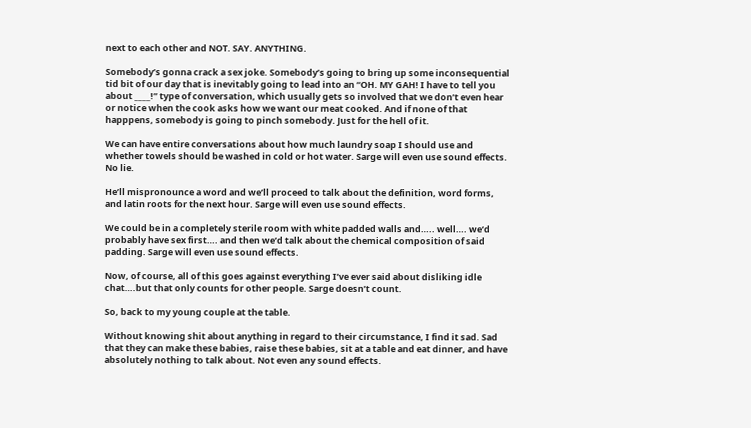next to each other and NOT. SAY. ANYTHING.

Somebody’s gonna crack a sex joke. Somebody’s going to bring up some inconsequential tid bit of our day that is inevitably going to lead into an “OH. MY GAH! I have to tell you about ____!” type of conversation, which usually gets so involved that we don’t even hear or notice when the cook asks how we want our meat cooked. And if none of that happpens, somebody is going to pinch somebody. Just for the hell of it.

We can have entire conversations about how much laundry soap I should use and whether towels should be washed in cold or hot water. Sarge will even use sound effects. No lie.

He’ll mispronounce a word and we’ll proceed to talk about the definition, word forms, and latin roots for the next hour. Sarge will even use sound effects.

We could be in a completely sterile room with white padded walls and….. well…. we’d probably have sex first…. and then we’d talk about the chemical composition of said padding. Sarge will even use sound effects.

Now, of course, all of this goes against everything I’ve ever said about disliking idle chat….but that only counts for other people. Sarge doesn’t count.

So, back to my young couple at the table.

Without knowing shit about anything in regard to their circumstance, I find it sad. Sad that they can make these babies, raise these babies, sit at a table and eat dinner, and have absolutely nothing to talk about. Not even any sound effects.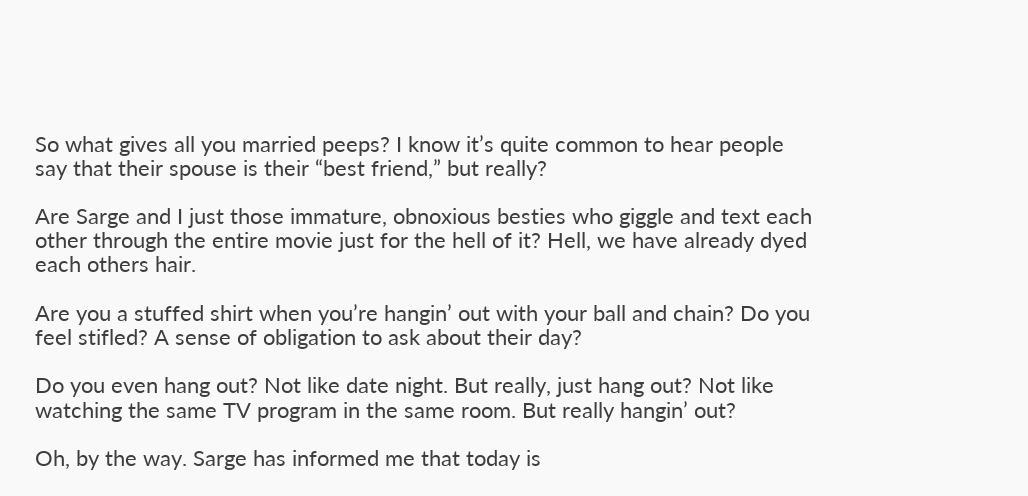So what gives all you married peeps? I know it’s quite common to hear people say that their spouse is their “best friend,” but really?

Are Sarge and I just those immature, obnoxious besties who giggle and text each other through the entire movie just for the hell of it? Hell, we have already dyed each others hair.

Are you a stuffed shirt when you’re hangin’ out with your ball and chain? Do you feel stifled? A sense of obligation to ask about their day?

Do you even hang out? Not like date night. But really, just hang out? Not like watching the same TV program in the same room. But really hangin’ out?

Oh, by the way. Sarge has informed me that today is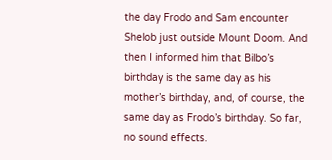the day Frodo and Sam encounter Shelob just outside Mount Doom. And then I informed him that Bilbo’s birthday is the same day as his mother’s birthday, and, of course, the same day as Frodo’s birthday. So far, no sound effects.